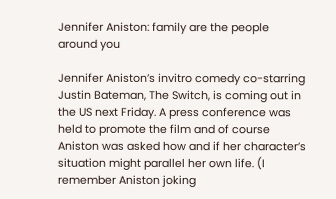Jennifer Aniston: family are the people around you

Jennifer Aniston’s invitro comedy co-starring Justin Bateman, The Switch, is coming out in the US next Friday. A press conference was held to promote the film and of course Aniston was asked how and if her character’s situation might parallel her own life. (I remember Aniston joking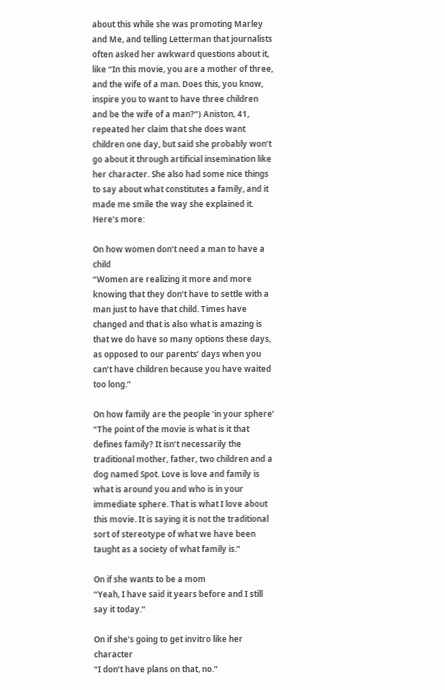about this while she was promoting Marley and Me, and telling Letterman that journalists often asked her awkward questions about it, like “In this movie, you are a mother of three, and the wife of a man. Does this, you know, inspire you to want to have three children and be the wife of a man?“) Aniston, 41, repeated her claim that she does want children one day, but said she probably won’t go about it through artificial insemination like her character. She also had some nice things to say about what constitutes a family, and it made me smile the way she explained it. Here’s more:

On how women don’t need a man to have a child
“Women are realizing it more and more knowing that they don’t have to settle with a man just to have that child. Times have changed and that is also what is amazing is that we do have so many options these days, as opposed to our parents’ days when you can’t have children because you have waited too long.”

On how family are the people ‘in your sphere’
“The point of the movie is what is it that defines family? It isn’t necessarily the traditional mother, father, two children and a dog named Spot. Love is love and family is what is around you and who is in your immediate sphere. That is what I love about this movie. It is saying it is not the traditional sort of stereotype of what we have been taught as a society of what family is.”

On if she wants to be a mom
“Yeah, I have said it years before and I still say it today.”

On if she’s going to get invitro like her character
“I don’t have plans on that, no.”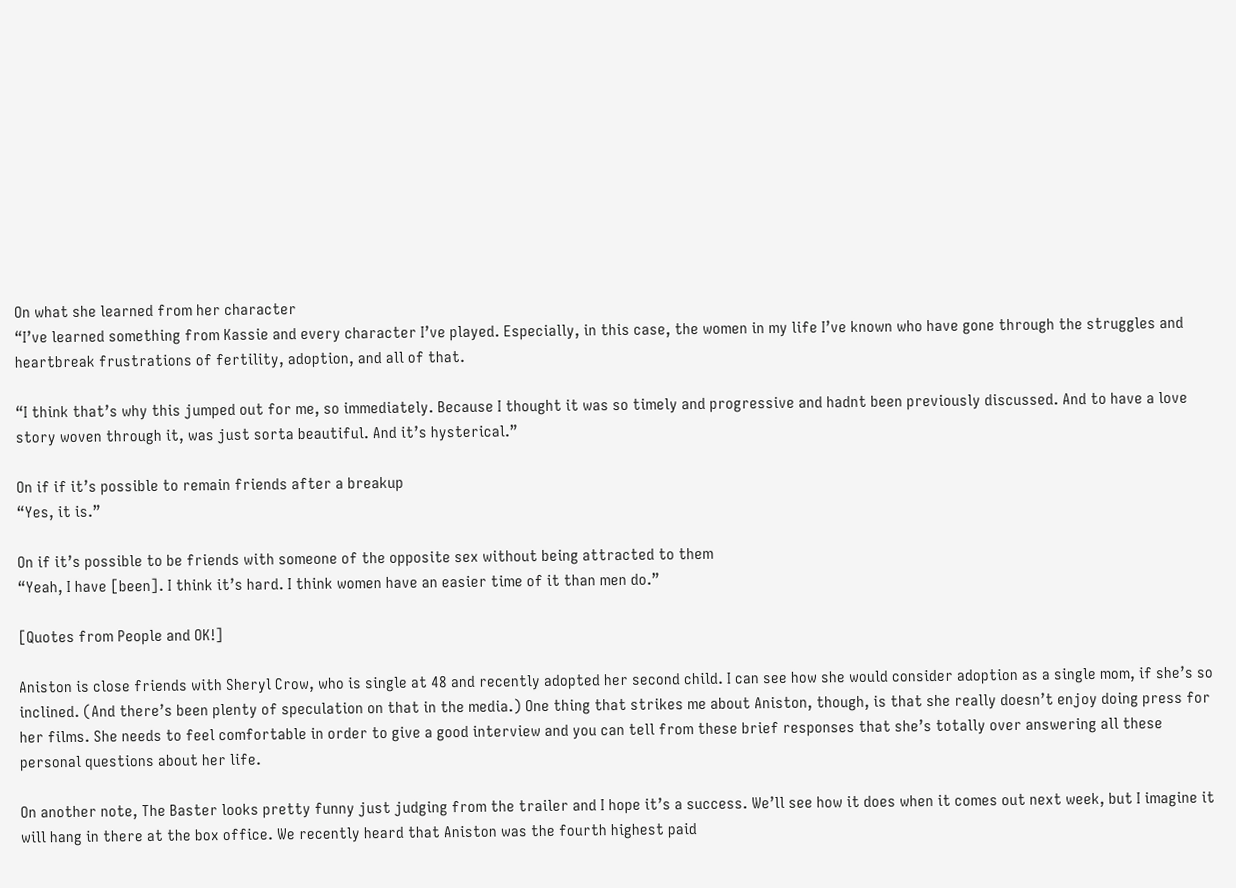On what she learned from her character
“I’ve learned something from Kassie and every character I’ve played. Especially, in this case, the women in my life I’ve known who have gone through the struggles and heartbreak frustrations of fertility, adoption, and all of that.

“I think that’s why this jumped out for me, so immediately. Because I thought it was so timely and progressive and hadnt been previously discussed. And to have a love story woven through it, was just sorta beautiful. And it’s hysterical.”

On if if it’s possible to remain friends after a breakup
“Yes, it is.”

On if it’s possible to be friends with someone of the opposite sex without being attracted to them
“Yeah, I have [been]. I think it’s hard. I think women have an easier time of it than men do.”

[Quotes from People and OK!]

Aniston is close friends with Sheryl Crow, who is single at 48 and recently adopted her second child. I can see how she would consider adoption as a single mom, if she’s so inclined. (And there’s been plenty of speculation on that in the media.) One thing that strikes me about Aniston, though, is that she really doesn’t enjoy doing press for her films. She needs to feel comfortable in order to give a good interview and you can tell from these brief responses that she’s totally over answering all these personal questions about her life.

On another note, The Baster looks pretty funny just judging from the trailer and I hope it’s a success. We’ll see how it does when it comes out next week, but I imagine it will hang in there at the box office. We recently heard that Aniston was the fourth highest paid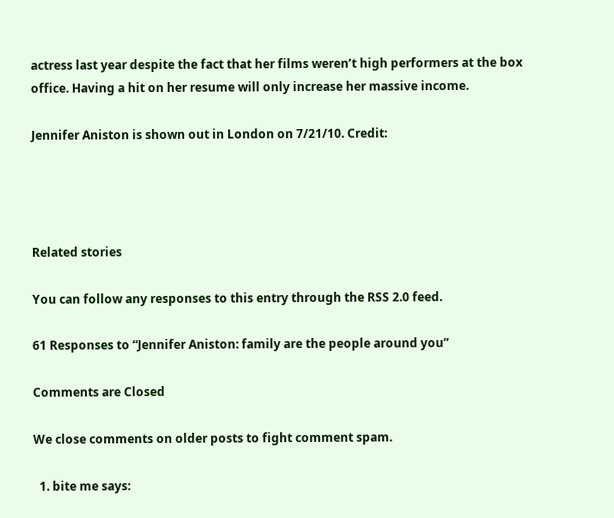actress last year despite the fact that her films weren’t high performers at the box office. Having a hit on her resume will only increase her massive income.

Jennifer Aniston is shown out in London on 7/21/10. Credit:




Related stories

You can follow any responses to this entry through the RSS 2.0 feed.

61 Responses to “Jennifer Aniston: family are the people around you”

Comments are Closed

We close comments on older posts to fight comment spam.

  1. bite me says: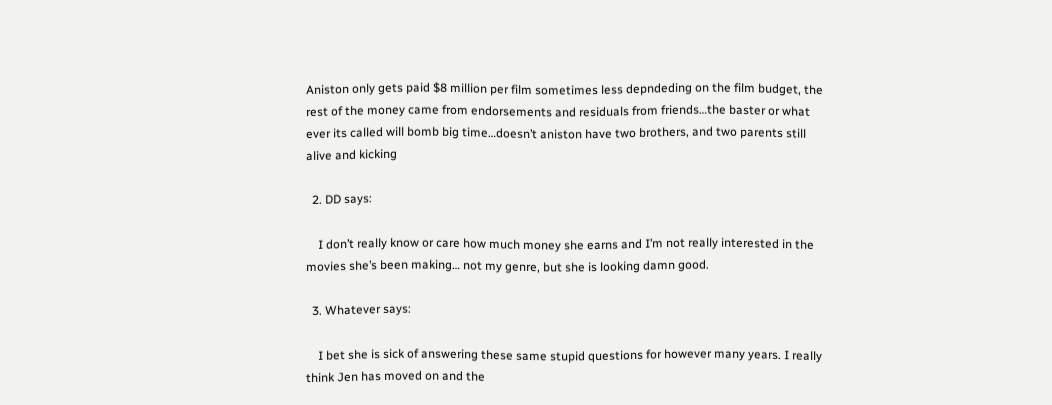Aniston only gets paid $8 million per film sometimes less depndeding on the film budget, the rest of the money came from endorsements and residuals from friends…the baster or what ever its called will bomb big time…doesn’t aniston have two brothers, and two parents still alive and kicking

  2. DD says:

    I don’t really know or care how much money she earns and I’m not really interested in the movies she’s been making… not my genre, but she is looking damn good.

  3. Whatever says:

    I bet she is sick of answering these same stupid questions for however many years. I really think Jen has moved on and the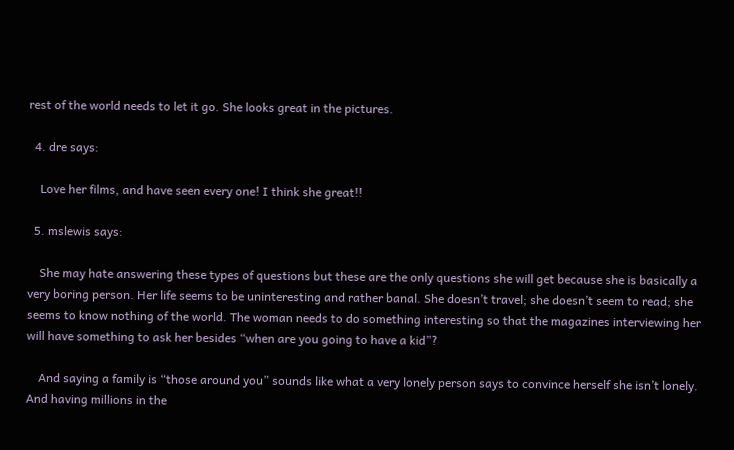rest of the world needs to let it go. She looks great in the pictures.

  4. dre says:

    Love her films, and have seen every one! I think she great!!

  5. mslewis says:

    She may hate answering these types of questions but these are the only questions she will get because she is basically a very boring person. Her life seems to be uninteresting and rather banal. She doesn’t travel; she doesn’t seem to read; she seems to know nothing of the world. The woman needs to do something interesting so that the magazines interviewing her will have something to ask her besides “when are you going to have a kid”?

    And saying a family is “those around you” sounds like what a very lonely person says to convince herself she isn’t lonely. And having millions in the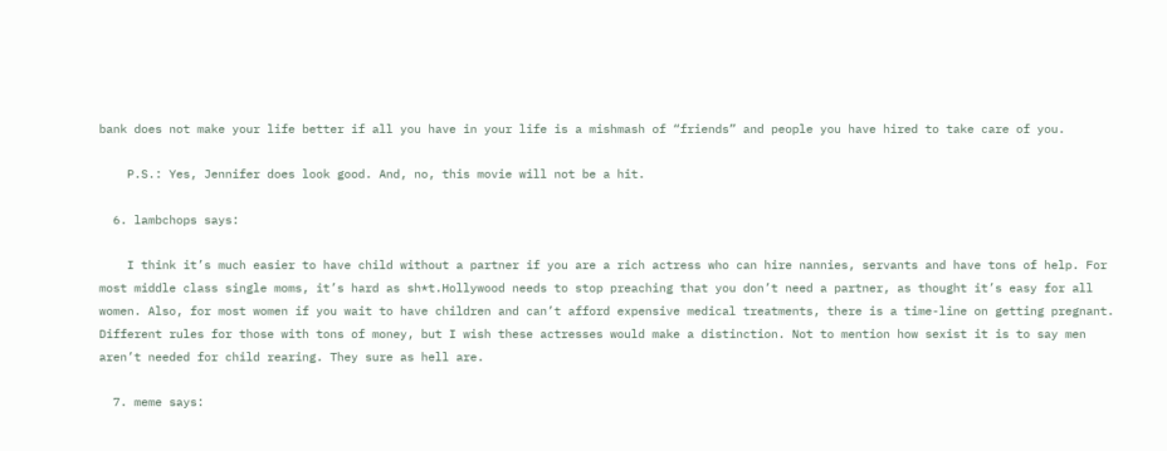bank does not make your life better if all you have in your life is a mishmash of “friends” and people you have hired to take care of you.

    P.S.: Yes, Jennifer does look good. And, no, this movie will not be a hit.

  6. lambchops says:

    I think it’s much easier to have child without a partner if you are a rich actress who can hire nannies, servants and have tons of help. For most middle class single moms, it’s hard as sh*t.Hollywood needs to stop preaching that you don’t need a partner, as thought it’s easy for all women. Also, for most women if you wait to have children and can’t afford expensive medical treatments, there is a time-line on getting pregnant. Different rules for those with tons of money, but I wish these actresses would make a distinction. Not to mention how sexist it is to say men aren’t needed for child rearing. They sure as hell are.

  7. meme says: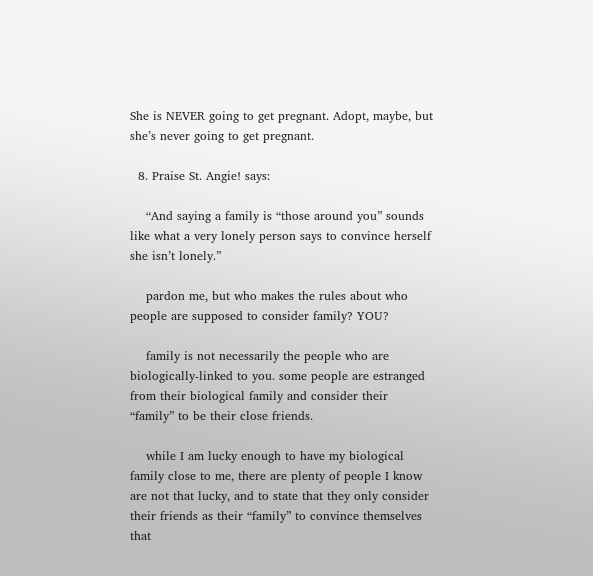She is NEVER going to get pregnant. Adopt, maybe, but she’s never going to get pregnant.

  8. Praise St. Angie! says:

    “And saying a family is “those around you” sounds like what a very lonely person says to convince herself she isn’t lonely.”

    pardon me, but who makes the rules about who people are supposed to consider family? YOU?

    family is not necessarily the people who are biologically-linked to you. some people are estranged from their biological family and consider their “family” to be their close friends.

    while I am lucky enough to have my biological family close to me, there are plenty of people I know are not that lucky, and to state that they only consider their friends as their “family” to convince themselves that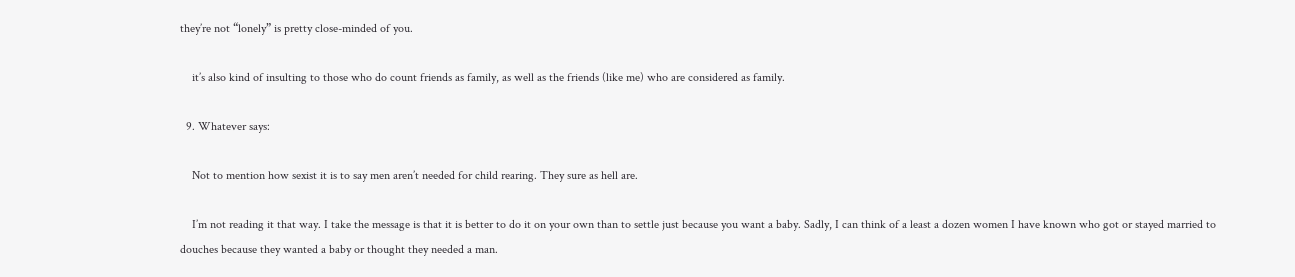they’re not “lonely” is pretty close-minded of you.

    it’s also kind of insulting to those who do count friends as family, as well as the friends (like me) who are considered as family.

  9. Whatever says:

    Not to mention how sexist it is to say men aren’t needed for child rearing. They sure as hell are.

    I’m not reading it that way. I take the message is that it is better to do it on your own than to settle just because you want a baby. Sadly, I can think of a least a dozen women I have known who got or stayed married to douches because they wanted a baby or thought they needed a man.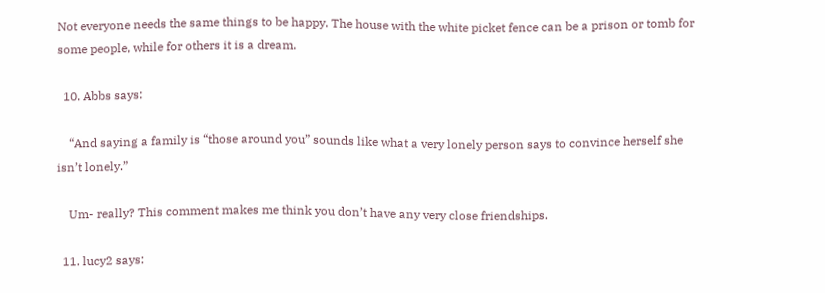Not everyone needs the same things to be happy. The house with the white picket fence can be a prison or tomb for some people, while for others it is a dream.

  10. Abbs says:

    “And saying a family is “those around you” sounds like what a very lonely person says to convince herself she isn’t lonely.”

    Um- really? This comment makes me think you don’t have any very close friendships.

  11. lucy2 says: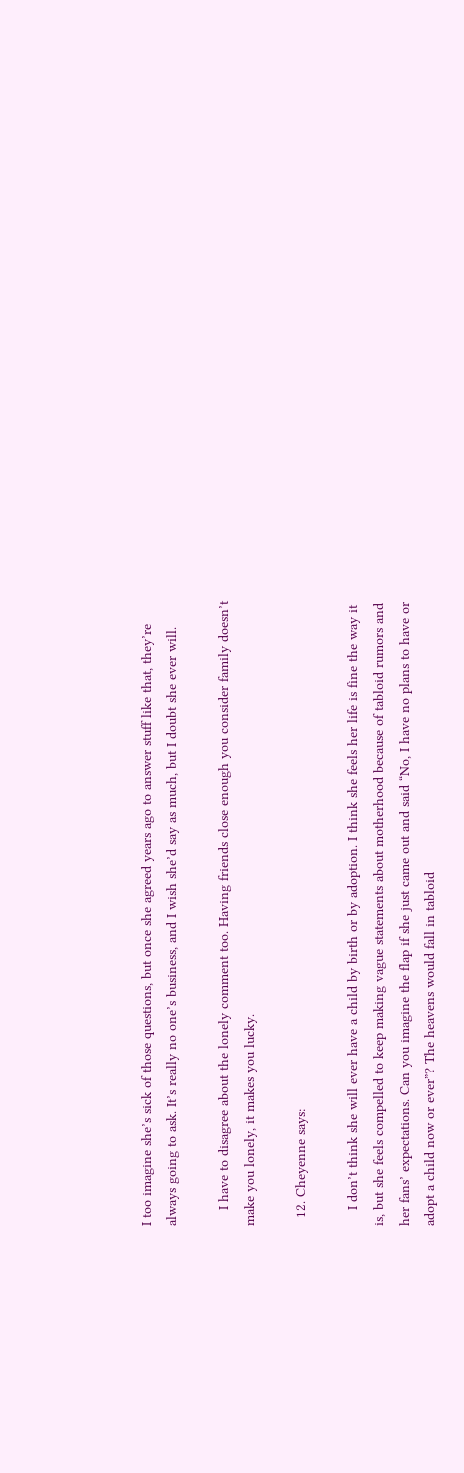I too imagine she’s sick of those questions, but once she agreed years ago to answer stuff like that, they’re always going to ask. It’s really no one’s business, and I wish she’d say as much, but I doubt she ever will.

    I have to disagree about the lonely comment too. Having friends close enough you consider family doesn’t make you lonely, it makes you lucky.

  12. Cheyenne says:

    I don’t think she will ever have a child by birth or by adoption. I think she feels her life is fine the way it is, but she feels compelled to keep making vague statements about motherhood because of tabloid rumors and her fans’ expectations. Can you imagine the flap if she just came out and said “No, I have no plans to have or adopt a child now or ever”? The heavens would fall in tabloid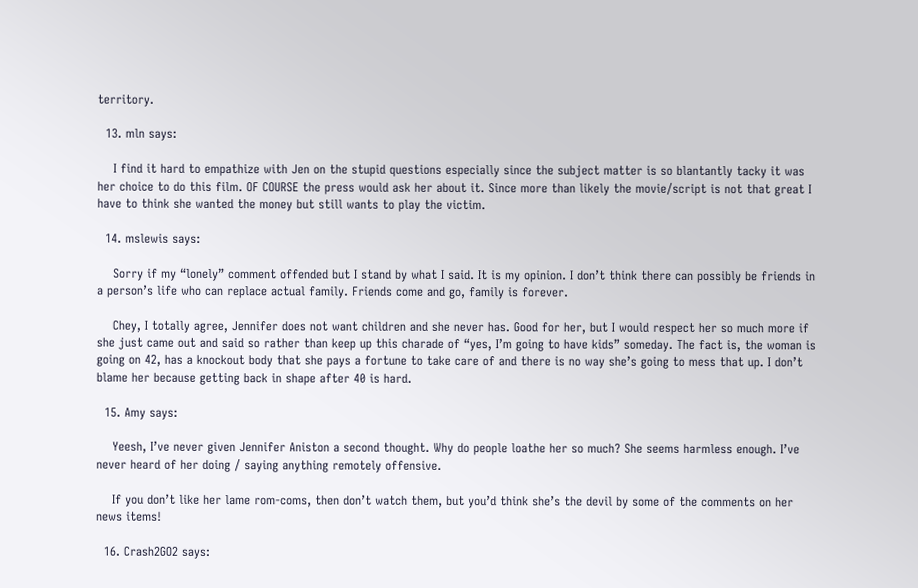territory.

  13. mln says:

    I find it hard to empathize with Jen on the stupid questions especially since the subject matter is so blantantly tacky it was her choice to do this film. OF COURSE the press would ask her about it. Since more than likely the movie/script is not that great I have to think she wanted the money but still wants to play the victim.

  14. mslewis says:

    Sorry if my “lonely” comment offended but I stand by what I said. It is my opinion. I don’t think there can possibly be friends in a person’s life who can replace actual family. Friends come and go, family is forever.

    Chey, I totally agree, Jennifer does not want children and she never has. Good for her, but I would respect her so much more if she just came out and said so rather than keep up this charade of “yes, I’m going to have kids” someday. The fact is, the woman is going on 42, has a knockout body that she pays a fortune to take care of and there is no way she’s going to mess that up. I don’t blame her because getting back in shape after 40 is hard.

  15. Amy says:

    Yeesh, I’ve never given Jennifer Aniston a second thought. Why do people loathe her so much? She seems harmless enough. I’ve never heard of her doing / saying anything remotely offensive.

    If you don’t like her lame rom-coms, then don’t watch them, but you’d think she’s the devil by some of the comments on her news items!

  16. Crash2GO2 says: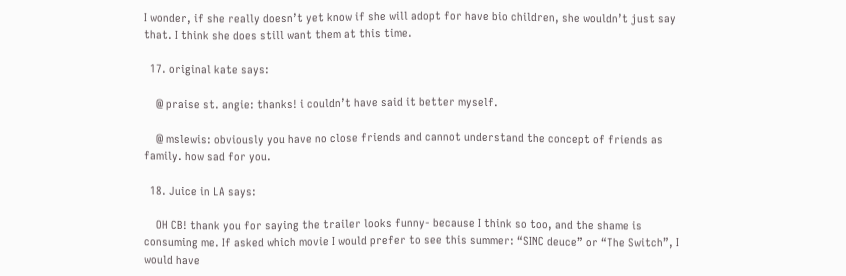I wonder, if she really doesn’t yet know if she will adopt for have bio children, she wouldn’t just say that. I think she does still want them at this time.

  17. original kate says:

    @ praise st. angie: thanks! i couldn’t have said it better myself.

    @ mslewis: obviously you have no close friends and cannot understand the concept of friends as family. how sad for you.

  18. Juice in LA says:

    OH CB! thank you for saying the trailer looks funny- because I think so too, and the shame is consuming me. If asked which movie I would prefer to see this summer: “SINC deuce” or “The Switch”, I would have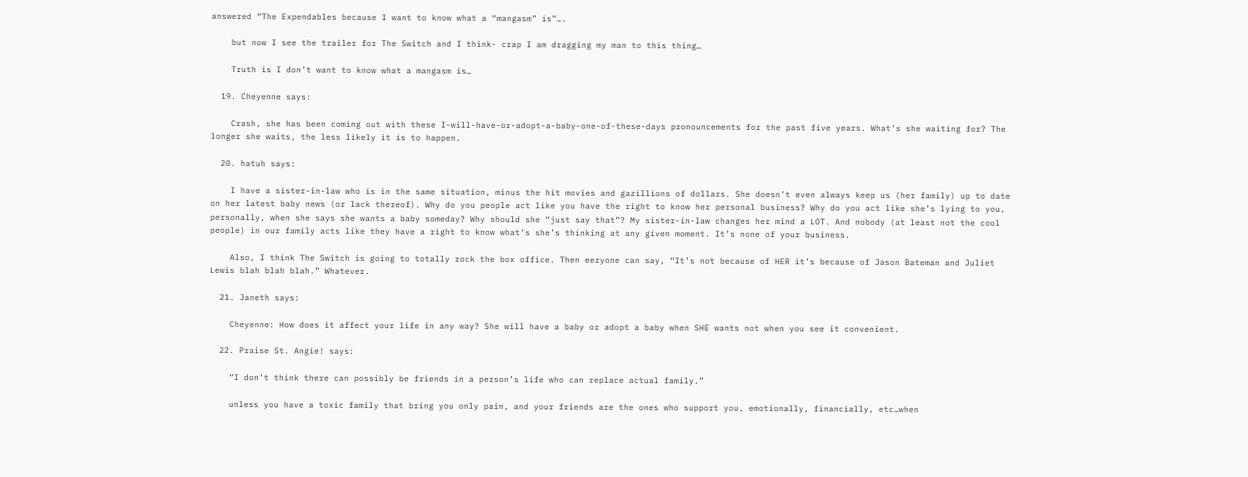answered “The Expendables because I want to know what a “mangasm” is”….

    but now I see the trailer for The Switch and I think- crap I am dragging my man to this thing…

    Truth is I don’t want to know what a mangasm is…

  19. Cheyenne says:

    Crash, she has been coming out with these I-will-have-or-adopt-a-baby-one-of-these-days pronouncements for the past five years. What’s she waiting for? The longer she waits, the less likely it is to happen.

  20. hatuh says:

    I have a sister-in-law who is in the same situation, minus the hit movies and gazillions of dollars. She doesn’t even always keep us (her family) up to date on her latest baby news (or lack thereof). Why do you people act like you have the right to know her personal business? Why do you act like she’s lying to you, personally, when she says she wants a baby someday? Why should she “just say that”? My sister-in-law changes her mind a LOT. And nobody (at least not the cool people) in our family acts like they have a right to know what’s she’s thinking at any given moment. It’s none of your business.

    Also, I think The Switch is going to totally rock the box office. Then eeryone can say, “It’s not because of HER it’s because of Jason Bateman and Juliet Lewis blah blah blah.” Whatever.

  21. Janeth says:

    Cheyenne: How does it affect your life in any way? She will have a baby or adopt a baby when SHE wants not when you see it convenient.

  22. Praise St. Angie! says:

    “I don’t think there can possibly be friends in a person’s life who can replace actual family.”

    unless you have a toxic family that bring you only pain, and your friends are the ones who support you, emotionally, financially, etc…when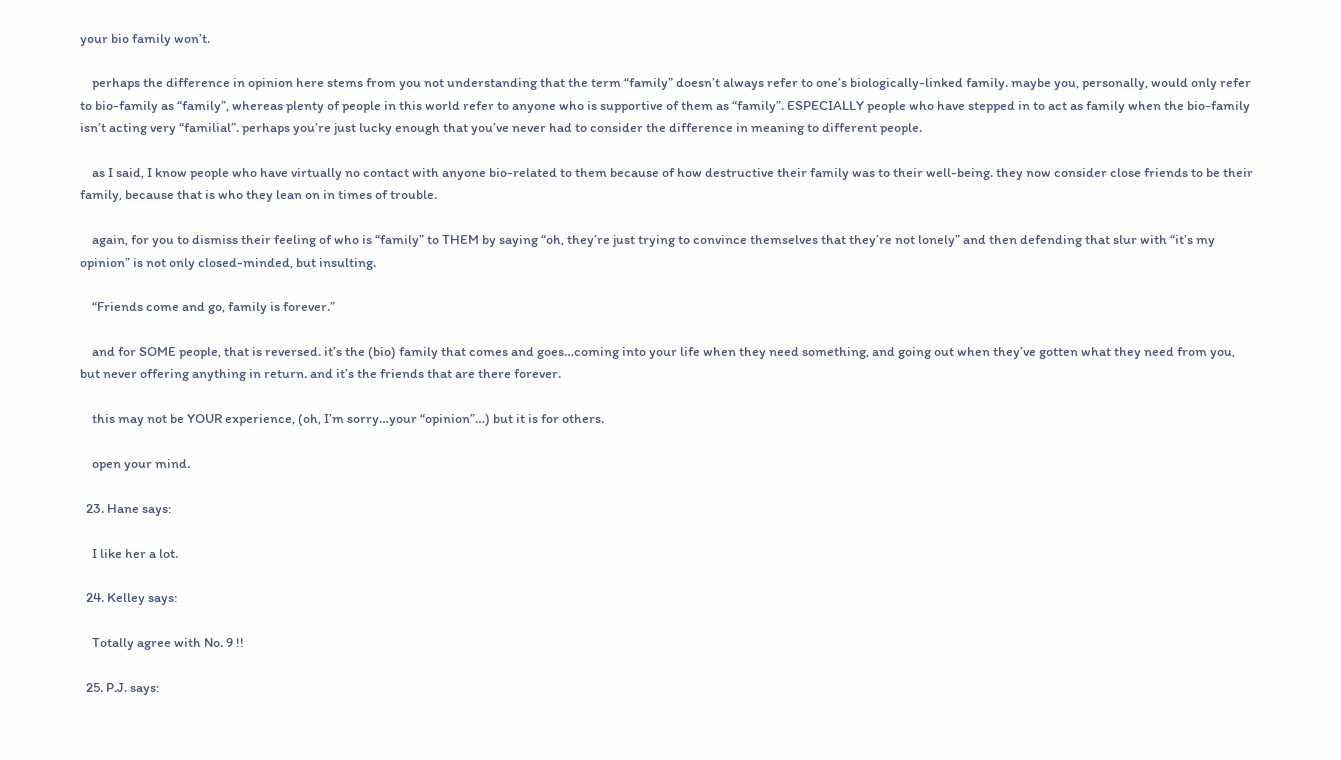your bio family won’t.

    perhaps the difference in opinion here stems from you not understanding that the term “family” doesn’t always refer to one’s biologically-linked family. maybe you, personally, would only refer to bio-family as “family”, whereas plenty of people in this world refer to anyone who is supportive of them as “family”. ESPECIALLY people who have stepped in to act as family when the bio-family isn’t acting very “familial”. perhaps you’re just lucky enough that you’ve never had to consider the difference in meaning to different people.

    as I said, I know people who have virtually no contact with anyone bio-related to them because of how destructive their family was to their well-being. they now consider close friends to be their family, because that is who they lean on in times of trouble.

    again, for you to dismiss their feeling of who is “family” to THEM by saying “oh, they’re just trying to convince themselves that they’re not lonely” and then defending that slur with “it’s my opinion” is not only closed-minded, but insulting.

    “Friends come and go, family is forever.”

    and for SOME people, that is reversed. it’s the (bio) family that comes and goes…coming into your life when they need something, and going out when they’ve gotten what they need from you, but never offering anything in return. and it’s the friends that are there forever.

    this may not be YOUR experience, (oh, I’m sorry…your “opinion”…) but it is for others.

    open your mind.

  23. Hane says:

    I like her a lot.

  24. Kelley says:

    Totally agree with No. 9 !!

  25. P.J. says: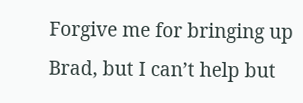Forgive me for bringing up Brad, but I can’t help but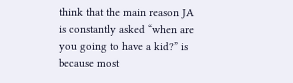think that the main reason JA is constantly asked “when are you going to have a kid?” is because most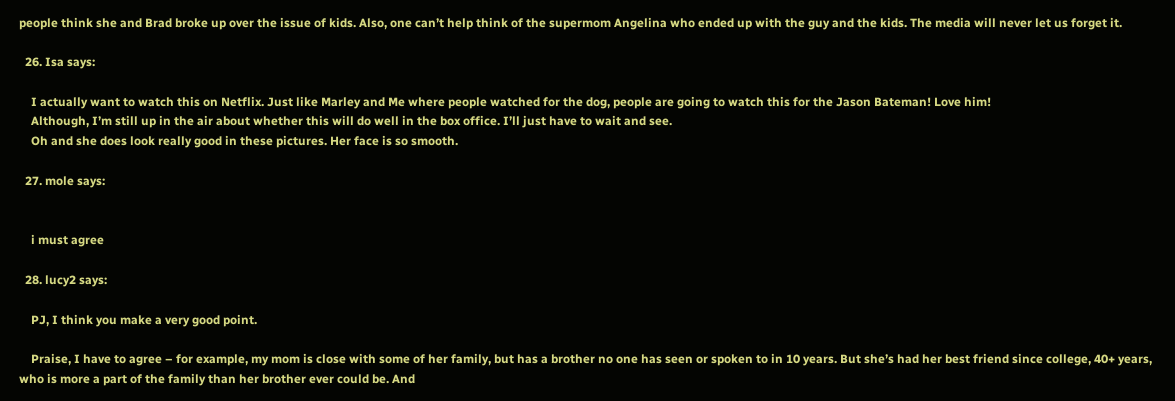people think she and Brad broke up over the issue of kids. Also, one can’t help think of the supermom Angelina who ended up with the guy and the kids. The media will never let us forget it.

  26. Isa says:

    I actually want to watch this on Netflix. Just like Marley and Me where people watched for the dog, people are going to watch this for the Jason Bateman! Love him!
    Although, I’m still up in the air about whether this will do well in the box office. I’ll just have to wait and see.
    Oh and she does look really good in these pictures. Her face is so smooth.

  27. mole says:


    i must agree

  28. lucy2 says:

    PJ, I think you make a very good point.

    Praise, I have to agree – for example, my mom is close with some of her family, but has a brother no one has seen or spoken to in 10 years. But she’s had her best friend since college, 40+ years, who is more a part of the family than her brother ever could be. And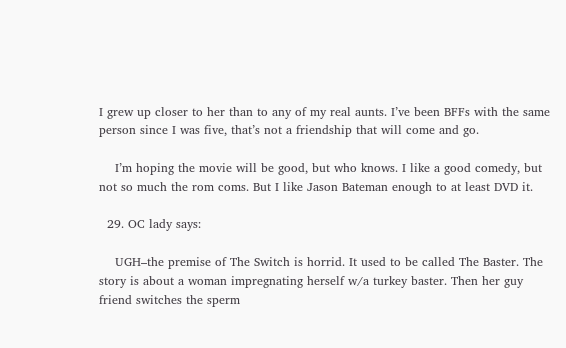I grew up closer to her than to any of my real aunts. I’ve been BFFs with the same person since I was five, that’s not a friendship that will come and go.

    I’m hoping the movie will be good, but who knows. I like a good comedy, but not so much the rom coms. But I like Jason Bateman enough to at least DVD it.

  29. OC lady says:

    UGH–the premise of The Switch is horrid. It used to be called The Baster. The story is about a woman impregnating herself w/a turkey baster. Then her guy friend switches the sperm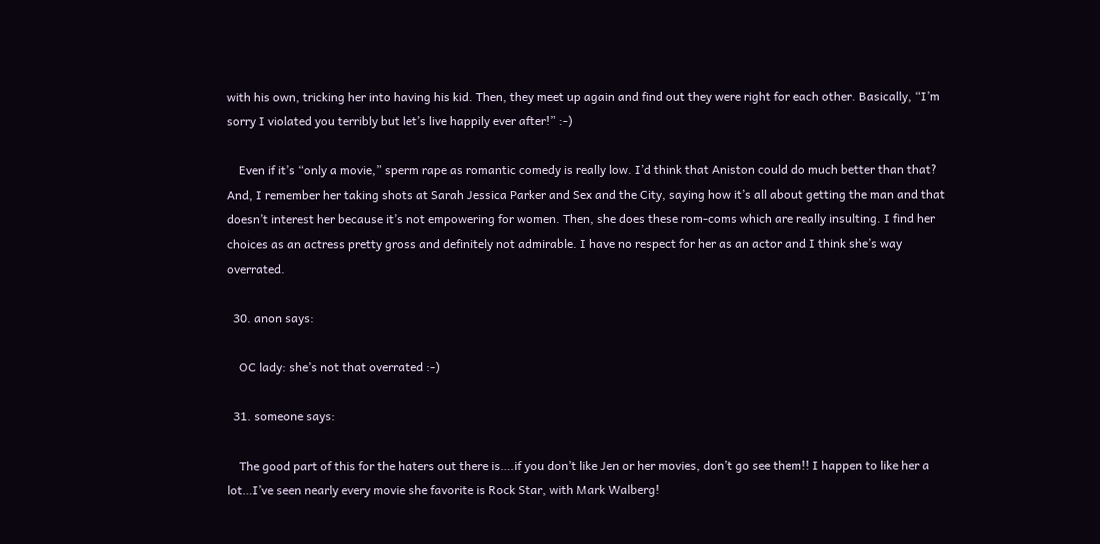with his own, tricking her into having his kid. Then, they meet up again and find out they were right for each other. Basically, “I’m sorry I violated you terribly but let’s live happily ever after!” :-)

    Even if it’s “only a movie,” sperm rape as romantic comedy is really low. I’d think that Aniston could do much better than that? And, I remember her taking shots at Sarah Jessica Parker and Sex and the City, saying how it’s all about getting the man and that doesn’t interest her because it’s not empowering for women. Then, she does these rom-coms which are really insulting. I find her choices as an actress pretty gross and definitely not admirable. I have no respect for her as an actor and I think she’s way overrated.

  30. anon says:

    OC lady: she’s not that overrated :-)

  31. someone says:

    The good part of this for the haters out there is….if you don’t like Jen or her movies, don’t go see them!! I happen to like her a lot…I’ve seen nearly every movie she favorite is Rock Star, with Mark Walberg!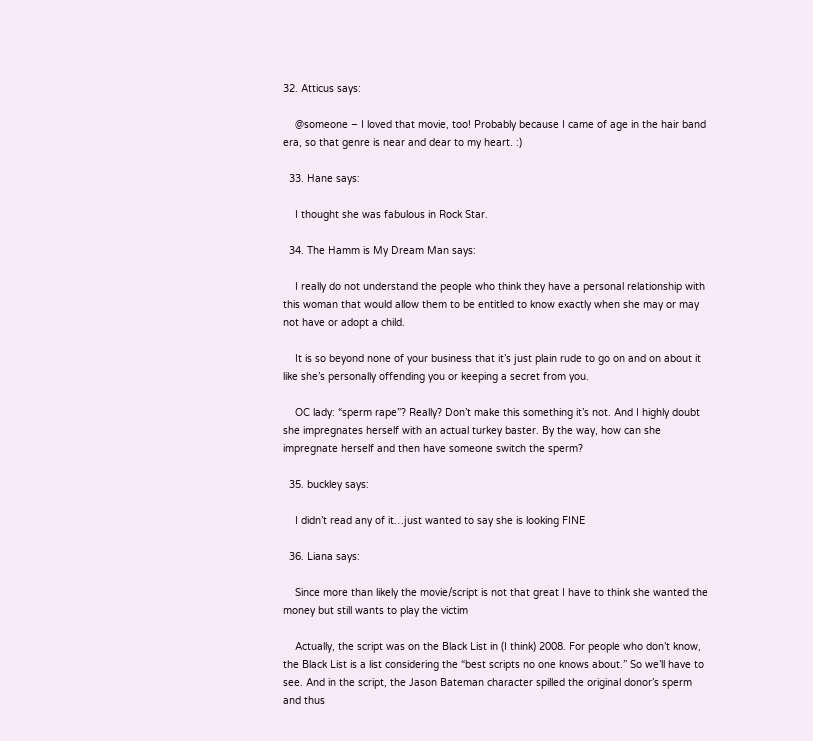32. Atticus says:

    @someone – I loved that movie, too! Probably because I came of age in the hair band era, so that genre is near and dear to my heart. :)

  33. Hane says:

    I thought she was fabulous in Rock Star.

  34. The Hamm is My Dream Man says:

    I really do not understand the people who think they have a personal relationship with this woman that would allow them to be entitled to know exactly when she may or may not have or adopt a child.

    It is so beyond none of your business that it’s just plain rude to go on and on about it like she’s personally offending you or keeping a secret from you.

    OC lady: “sperm rape”? Really? Don’t make this something it’s not. And I highly doubt she impregnates herself with an actual turkey baster. By the way, how can she impregnate herself and then have someone switch the sperm?

  35. buckley says:

    I didn’t read any of it…just wanted to say she is looking FINE

  36. Liana says:

    Since more than likely the movie/script is not that great I have to think she wanted the money but still wants to play the victim

    Actually, the script was on the Black List in (I think) 2008. For people who don’t know, the Black List is a list considering the “best scripts no one knows about.” So we’ll have to see. And in the script, the Jason Bateman character spilled the original donor’s sperm and thus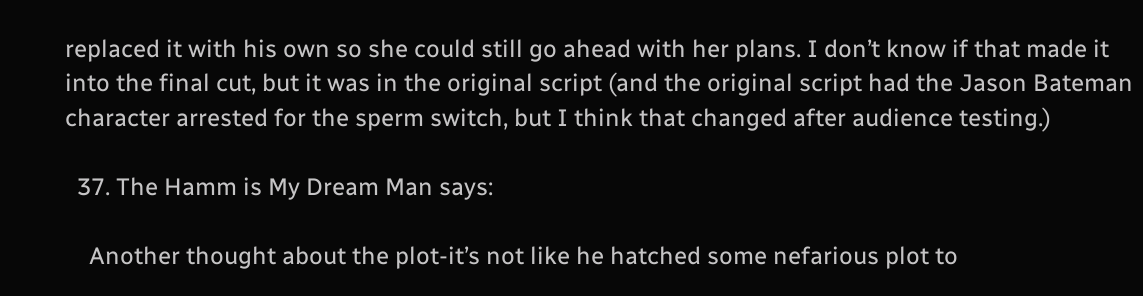replaced it with his own so she could still go ahead with her plans. I don’t know if that made it into the final cut, but it was in the original script (and the original script had the Jason Bateman character arrested for the sperm switch, but I think that changed after audience testing.)

  37. The Hamm is My Dream Man says:

    Another thought about the plot-it’s not like he hatched some nefarious plot to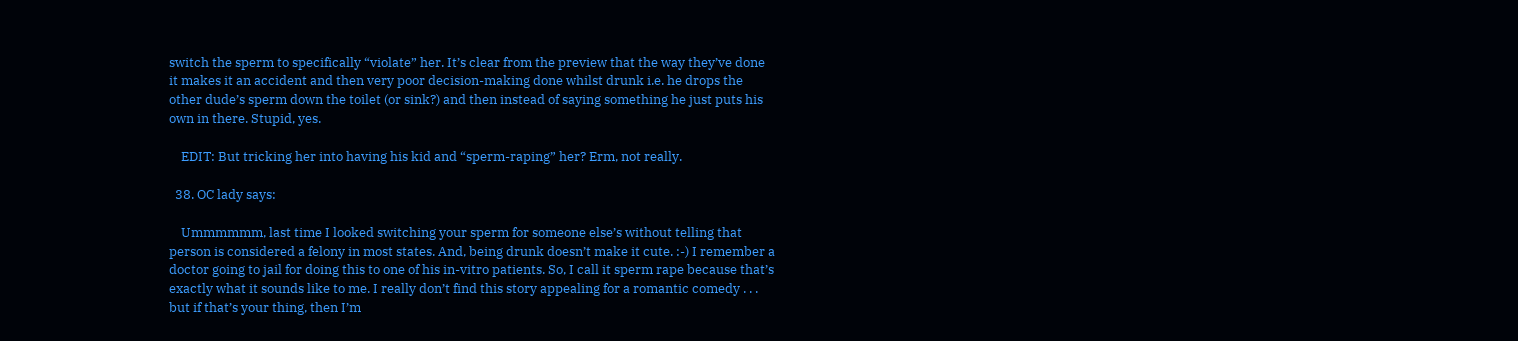switch the sperm to specifically “violate” her. It’s clear from the preview that the way they’ve done it makes it an accident and then very poor decision-making done whilst drunk i.e. he drops the other dude’s sperm down the toilet (or sink?) and then instead of saying something he just puts his own in there. Stupid, yes.

    EDIT: But tricking her into having his kid and “sperm-raping” her? Erm, not really.

  38. OC lady says:

    Ummmmmm, last time I looked switching your sperm for someone else’s without telling that person is considered a felony in most states. And, being drunk doesn’t make it cute. :-) I remember a doctor going to jail for doing this to one of his in-vitro patients. So, I call it sperm rape because that’s exactly what it sounds like to me. I really don’t find this story appealing for a romantic comedy . . . but if that’s your thing, then I’m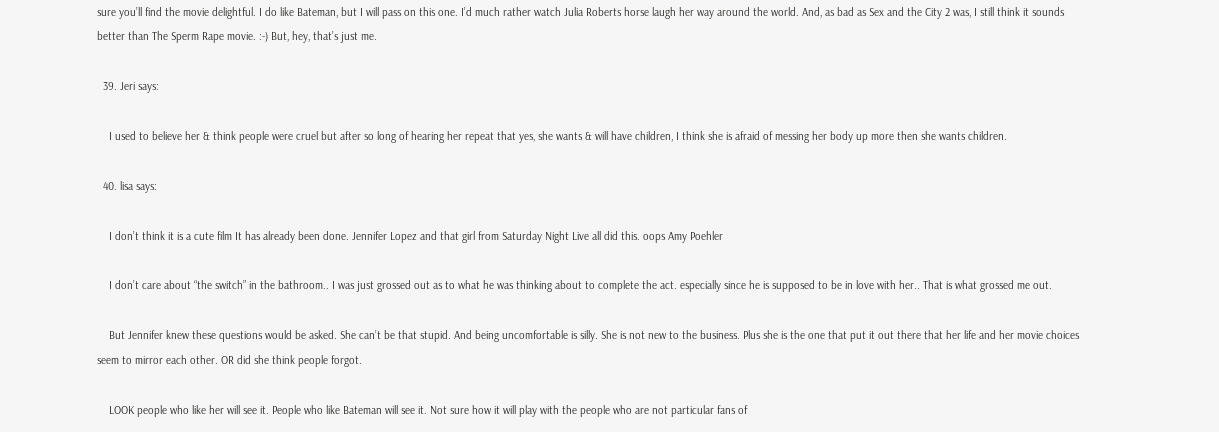sure you’ll find the movie delightful. I do like Bateman, but I will pass on this one. I’d much rather watch Julia Roberts horse laugh her way around the world. And, as bad as Sex and the City 2 was, I still think it sounds better than The Sperm Rape movie. :-) But, hey, that’s just me.

  39. Jeri says:

    I used to believe her & think people were cruel but after so long of hearing her repeat that yes, she wants & will have children, I think she is afraid of messing her body up more then she wants children.

  40. lisa says:

    I don’t think it is a cute film It has already been done. Jennifer Lopez and that girl from Saturday Night Live all did this. oops Amy Poehler

    I don’t care about “the switch” in the bathroom.. I was just grossed out as to what he was thinking about to complete the act. especially since he is supposed to be in love with her.. That is what grossed me out.

    But Jennifer knew these questions would be asked. She can’t be that stupid. And being uncomfortable is silly. She is not new to the business. Plus she is the one that put it out there that her life and her movie choices seem to mirror each other. OR did she think people forgot.

    LOOK people who like her will see it. People who like Bateman will see it. Not sure how it will play with the people who are not particular fans of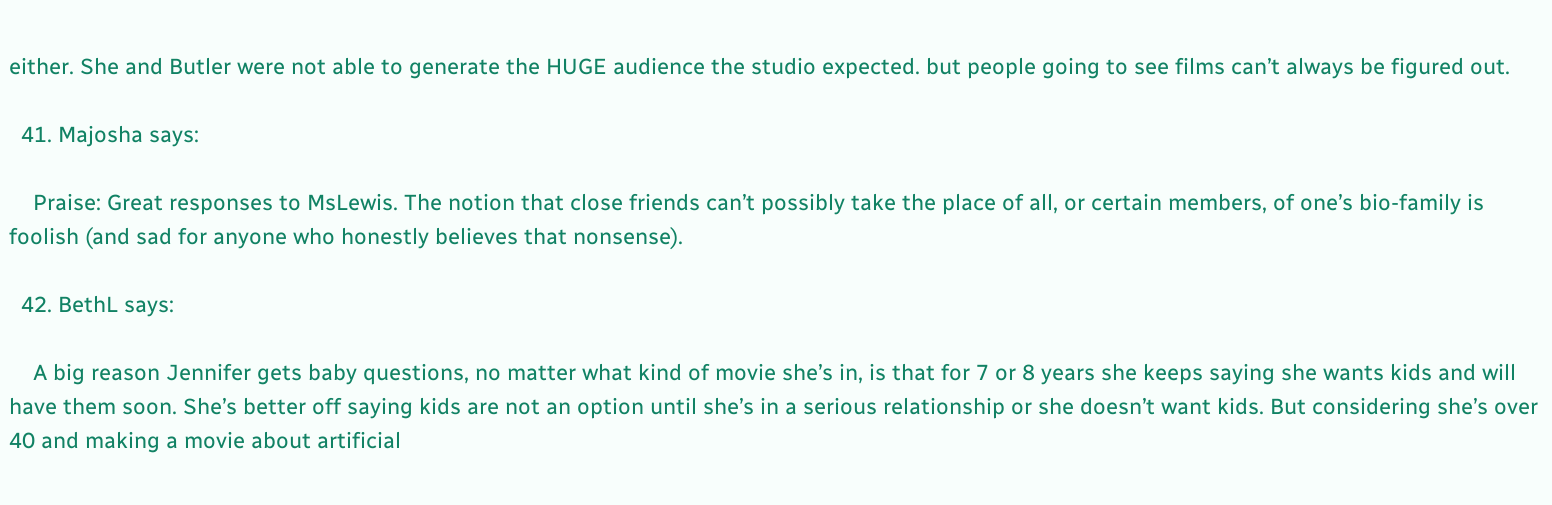either. She and Butler were not able to generate the HUGE audience the studio expected. but people going to see films can’t always be figured out.

  41. Majosha says:

    Praise: Great responses to MsLewis. The notion that close friends can’t possibly take the place of all, or certain members, of one’s bio-family is foolish (and sad for anyone who honestly believes that nonsense).

  42. BethL says:

    A big reason Jennifer gets baby questions, no matter what kind of movie she’s in, is that for 7 or 8 years she keeps saying she wants kids and will have them soon. She’s better off saying kids are not an option until she’s in a serious relationship or she doesn’t want kids. But considering she’s over 40 and making a movie about artificial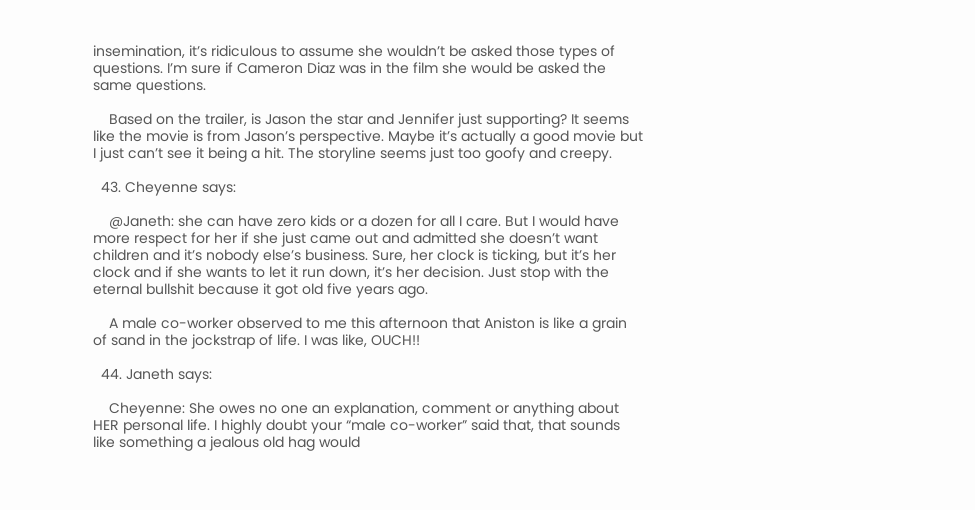insemination, it’s ridiculous to assume she wouldn’t be asked those types of questions. I’m sure if Cameron Diaz was in the film she would be asked the same questions.

    Based on the trailer, is Jason the star and Jennifer just supporting? It seems like the movie is from Jason’s perspective. Maybe it’s actually a good movie but I just can’t see it being a hit. The storyline seems just too goofy and creepy.

  43. Cheyenne says:

    @Janeth: she can have zero kids or a dozen for all I care. But I would have more respect for her if she just came out and admitted she doesn’t want children and it’s nobody else’s business. Sure, her clock is ticking, but it’s her clock and if she wants to let it run down, it’s her decision. Just stop with the eternal bullshit because it got old five years ago.

    A male co-worker observed to me this afternoon that Aniston is like a grain of sand in the jockstrap of life. I was like, OUCH!!

  44. Janeth says:

    Cheyenne: She owes no one an explanation, comment or anything about HER personal life. I highly doubt your “male co-worker” said that, that sounds like something a jealous old hag would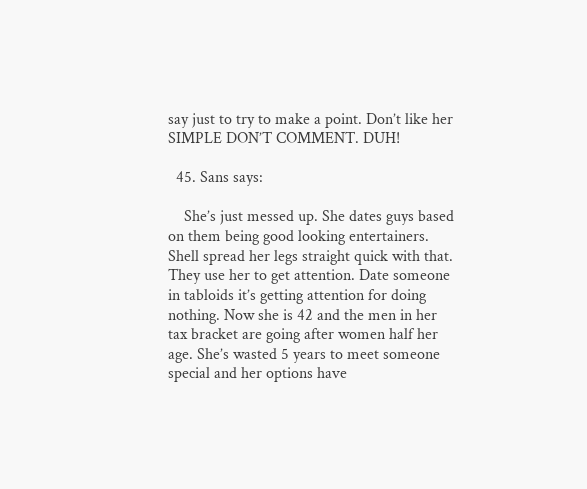say just to try to make a point. Don’t like her SIMPLE DON’T COMMENT. DUH!

  45. Sans says:

    She’s just messed up. She dates guys based on them being good looking entertainers. Shell spread her legs straight quick with that. They use her to get attention. Date someone in tabloids it’s getting attention for doing nothing. Now she is 42 and the men in her tax bracket are going after women half her age. She’s wasted 5 years to meet someone special and her options have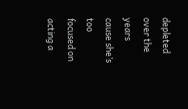depleted over the years cause she’s too focused on acting a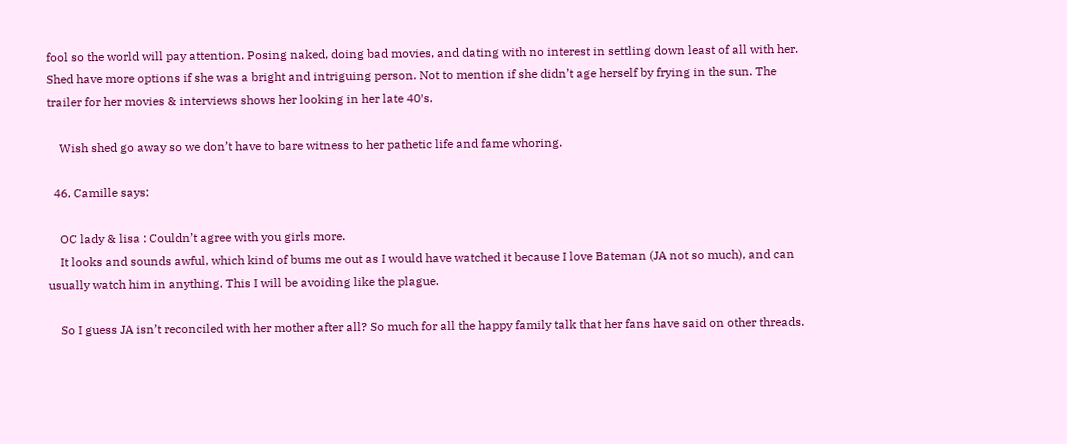fool so the world will pay attention. Posing naked, doing bad movies, and dating with no interest in settling down least of all with her. Shed have more options if she was a bright and intriguing person. Not to mention if she didn’t age herself by frying in the sun. The trailer for her movies & interviews shows her looking in her late 40′s.

    Wish shed go away so we don’t have to bare witness to her pathetic life and fame whoring.

  46. Camille says:

    OC lady & lisa : Couldn’t agree with you girls more.
    It looks and sounds awful, which kind of bums me out as I would have watched it because I love Bateman (JA not so much), and can usually watch him in anything. This I will be avoiding like the plague.

    So I guess JA isn’t reconciled with her mother after all? So much for all the happy family talk that her fans have said on other threads.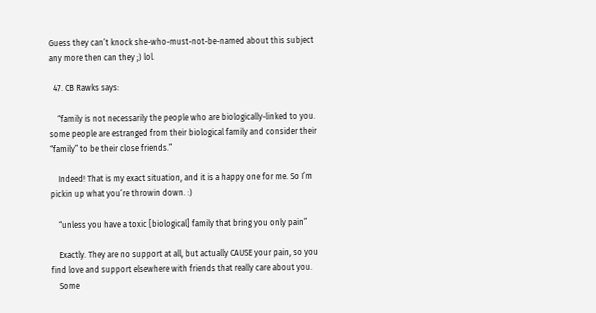Guess they can’t knock she-who-must-not-be-named about this subject any more then can they ;) lol.

  47. CB Rawks says:

    “family is not necessarily the people who are biologically-linked to you. some people are estranged from their biological family and consider their “family” to be their close friends.”

    Indeed! That is my exact situation, and it is a happy one for me. So I’m pickin up what you’re throwin down. :)

    “unless you have a toxic [biological] family that bring you only pain”

    Exactly. They are no support at all, but actually CAUSE your pain, so you find love and support elsewhere with friends that really care about you.
    Some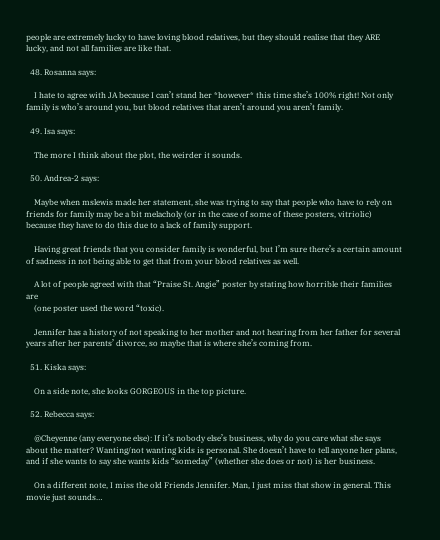people are extremely lucky to have loving blood relatives, but they should realise that they ARE lucky, and not all families are like that.

  48. Rosanna says:

    I hate to agree with JA because I can’t stand her *however* this time she’s 100% right! Not only family is who’s around you, but blood relatives that aren’t around you aren’t family.

  49. Isa says:

    The more I think about the plot, the weirder it sounds.

  50. Andrea-2 says:

    Maybe when mslewis made her statement, she was trying to say that people who have to rely on friends for family may be a bit melacholy (or in the case of some of these posters, vitriolic) because they have to do this due to a lack of family support.

    Having great friends that you consider family is wonderful, but I’m sure there’s a certain amount of sadness in not being able to get that from your blood relatives as well.

    A lot of people agreed with that “Praise St. Angie” poster by stating how horrible their families are
    (one poster used the word “toxic).

    Jennifer has a history of not speaking to her mother and not hearing from her father for several years after her parents’ divorce, so maybe that is where she’s coming from.

  51. Kiska says:

    On a side note, she looks GORGEOUS in the top picture.

  52. Rebecca says:

    @Cheyenne (any everyone else): If it’s nobody else’s business, why do you care what she says about the matter? Wanting/not wanting kids is personal. She doesn’t have to tell anyone her plans, and if she wants to say she wants kids “someday” (whether she does or not) is her business.

    On a different note, I miss the old Friends Jennifer. Man, I just miss that show in general. This movie just sounds…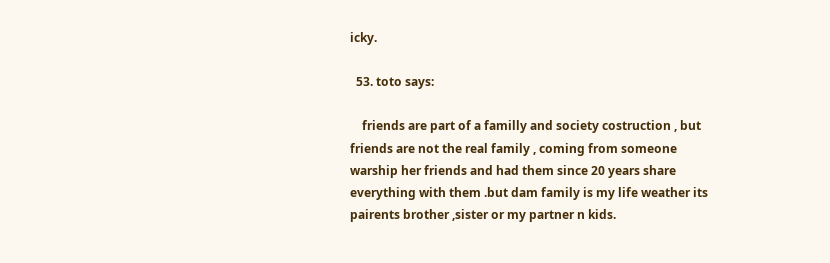icky.

  53. toto says:

    friends are part of a familly and society costruction , but friends are not the real family , coming from someone warship her friends and had them since 20 years share everything with them .but dam family is my life weather its pairents brother ,sister or my partner n kids.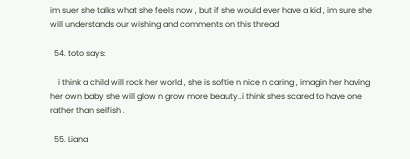im suer she talks what she feels now , but if she would ever have a kid , im sure she will understands our wishing and comments on this thread

  54. toto says:

    i think a child will rock her world , she is softie n nice n caring , imagin her having her own baby she will glow n grow more beauty..i think shes scared to have one rather than selfish .

  55. Liana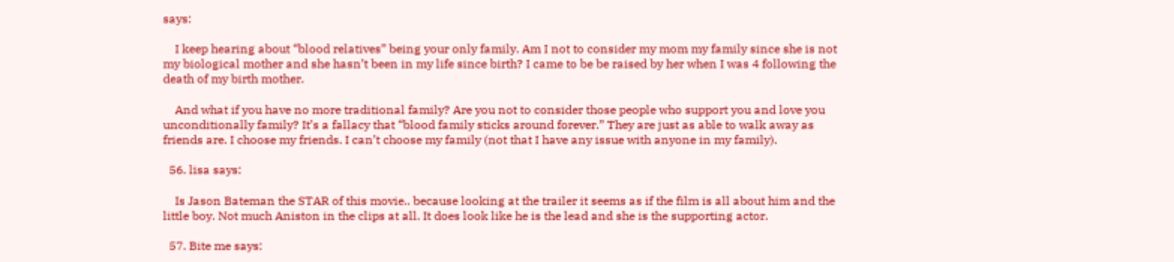says:

    I keep hearing about “blood relatives” being your only family. Am I not to consider my mom my family since she is not my biological mother and she hasn’t been in my life since birth? I came to be be raised by her when I was 4 following the death of my birth mother.

    And what if you have no more traditional family? Are you not to consider those people who support you and love you unconditionally family? It’s a fallacy that “blood family sticks around forever.” They are just as able to walk away as friends are. I choose my friends. I can’t choose my family (not that I have any issue with anyone in my family).

  56. lisa says:

    Is Jason Bateman the STAR of this movie.. because looking at the trailer it seems as if the film is all about him and the little boy. Not much Aniston in the clips at all. It does look like he is the lead and she is the supporting actor.

  57. Bite me says: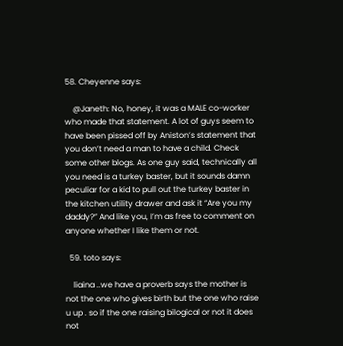58. Cheyenne says:

    @Janeth: No, honey, it was a MALE co-worker who made that statement. A lot of guys seem to have been pissed off by Aniston’s statement that you don’t need a man to have a child. Check some other blogs. As one guy said, technically all you need is a turkey baster, but it sounds damn peculiar for a kid to pull out the turkey baster in the kitchen utility drawer and ask it “Are you my daddy?” And like you, I’m as free to comment on anyone whether I like them or not.

  59. toto says:

    liaina ..we have a proverb says the mother is not the one who gives birth but the one who raise u up . so if the one raising bilogical or not it does not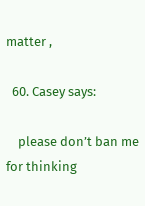matter ,

  60. Casey says:

    please don’t ban me for thinking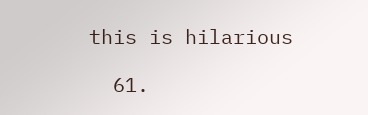this is hilarious

  61.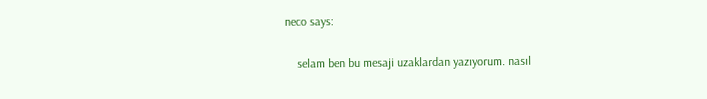neco says:

    selam ben bu mesaji uzaklardan yazıyorum. nasıl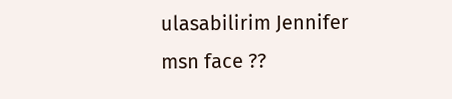ulasabilirim Jennifer msn face ??